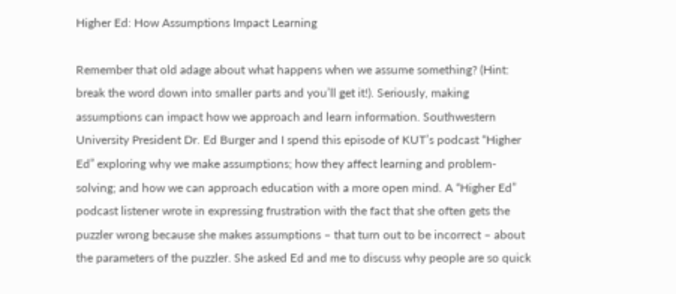Higher Ed: How Assumptions Impact Learning

Remember that old adage about what happens when we assume something? (Hint: break the word down into smaller parts and you’ll get it!). Seriously, making assumptions can impact how we approach and learn information. Southwestern University President Dr. Ed Burger and I spend this episode of KUT’s podcast “Higher Ed” exploring why we make assumptions; how they affect learning and problem-solving; and how we can approach education with a more open mind. A “Higher Ed” podcast listener wrote in expressing frustration with the fact that she often gets the puzzler wrong because she makes assumptions – that turn out to be incorrect – about the parameters of the puzzler. She asked Ed and me to discuss why people are so quick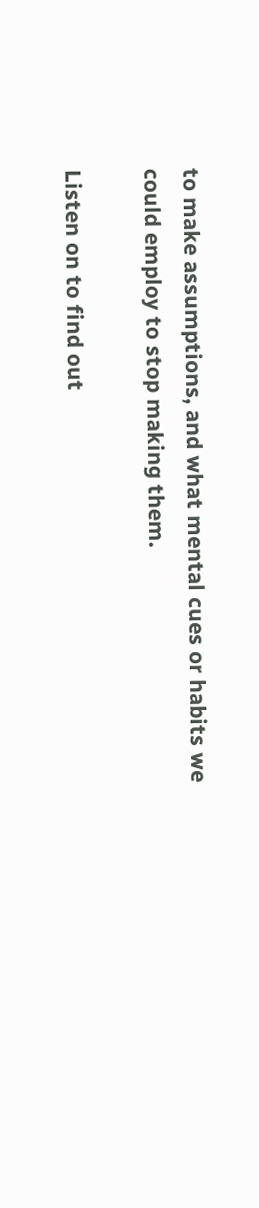to make assumptions, and what mental cues or habits we could employ to stop making them.

Listen on to find out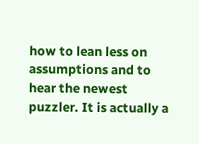how to lean less on assumptions and to hear the newest puzzler. It is actually a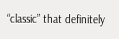“classic” that definitely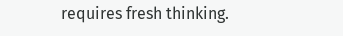requires fresh thinking.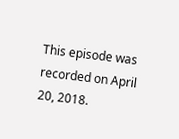This episode was recorded on April 20, 2018.